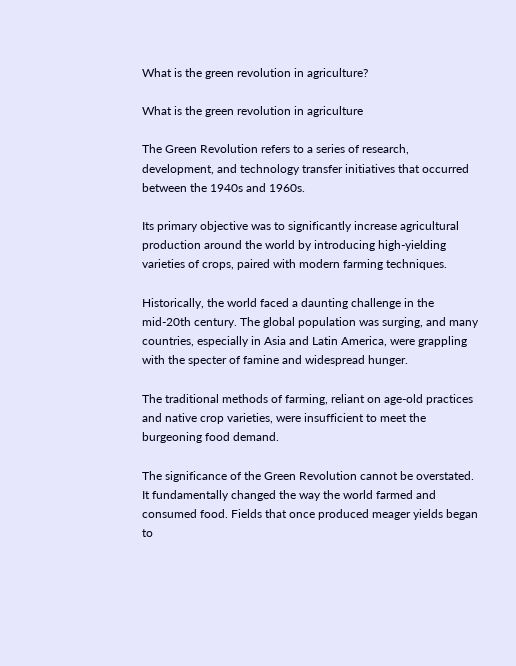What is the green revolution in agriculture?

What is the green revolution in agriculture

The Green Revolution refers to a series of research, development, and technology transfer initiatives that occurred between the 1940s and 1960s.

Its primary objective was to significantly increase agricultural production around the world by introducing high-yielding varieties of crops, paired with modern farming techniques.

Historically, the world faced a daunting challenge in the mid-20th century. The global population was surging, and many countries, especially in Asia and Latin America, were grappling with the specter of famine and widespread hunger.

The traditional methods of farming, reliant on age-old practices and native crop varieties, were insufficient to meet the burgeoning food demand.

The significance of the Green Revolution cannot be overstated. It fundamentally changed the way the world farmed and consumed food. Fields that once produced meager yields began to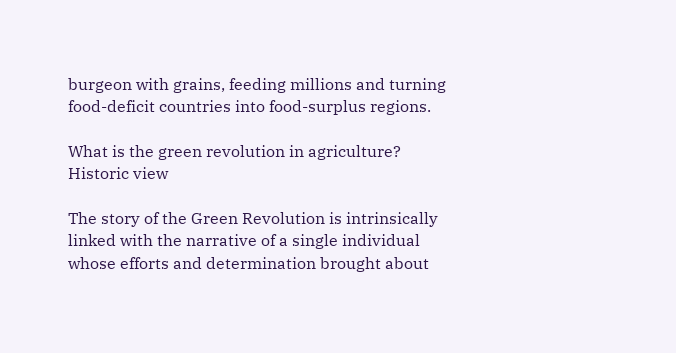burgeon with grains, feeding millions and turning food-deficit countries into food-surplus regions.

What is the green revolution in agriculture? Historic view

The story of the Green Revolution is intrinsically linked with the narrative of a single individual whose efforts and determination brought about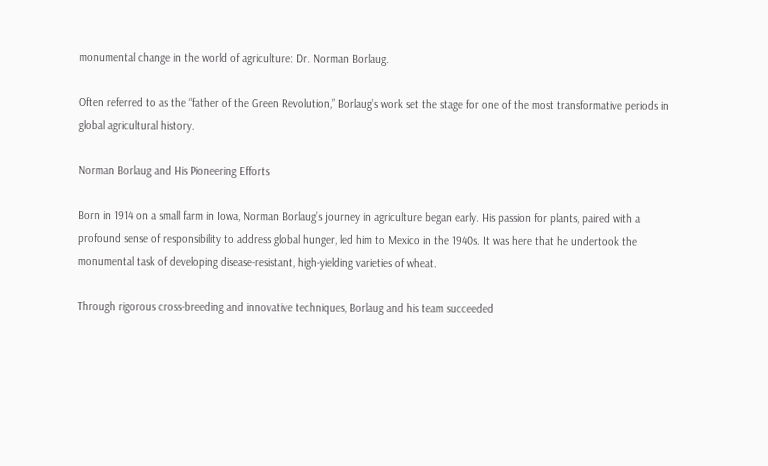monumental change in the world of agriculture: Dr. Norman Borlaug.

Often referred to as the “father of the Green Revolution,” Borlaug’s work set the stage for one of the most transformative periods in global agricultural history.

Norman Borlaug and His Pioneering Efforts

Born in 1914 on a small farm in Iowa, Norman Borlaug’s journey in agriculture began early. His passion for plants, paired with a profound sense of responsibility to address global hunger, led him to Mexico in the 1940s. It was here that he undertook the monumental task of developing disease-resistant, high-yielding varieties of wheat.

Through rigorous cross-breeding and innovative techniques, Borlaug and his team succeeded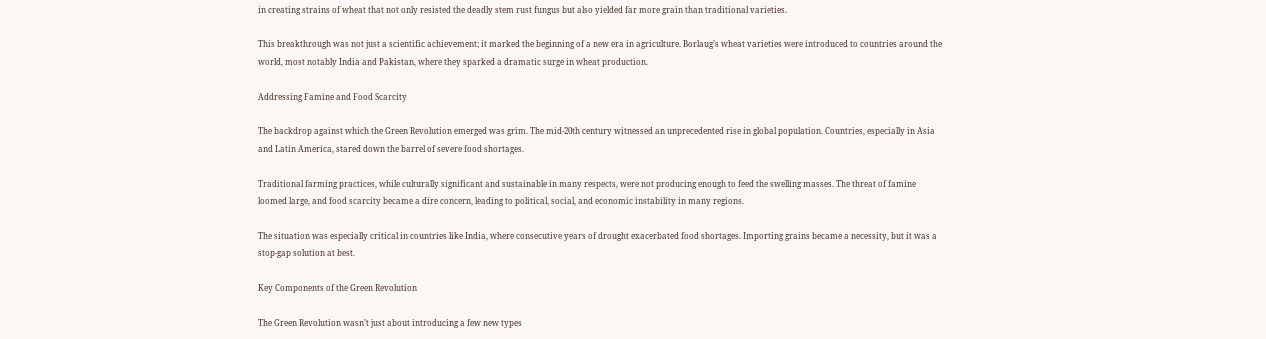in creating strains of wheat that not only resisted the deadly stem rust fungus but also yielded far more grain than traditional varieties.

This breakthrough was not just a scientific achievement; it marked the beginning of a new era in agriculture. Borlaug’s wheat varieties were introduced to countries around the world, most notably India and Pakistan, where they sparked a dramatic surge in wheat production.

Addressing Famine and Food Scarcity

The backdrop against which the Green Revolution emerged was grim. The mid-20th century witnessed an unprecedented rise in global population. Countries, especially in Asia and Latin America, stared down the barrel of severe food shortages.

Traditional farming practices, while culturally significant and sustainable in many respects, were not producing enough to feed the swelling masses. The threat of famine loomed large, and food scarcity became a dire concern, leading to political, social, and economic instability in many regions.

The situation was especially critical in countries like India, where consecutive years of drought exacerbated food shortages. Importing grains became a necessity, but it was a stop-gap solution at best.

Key Components of the Green Revolution

The Green Revolution wasn’t just about introducing a few new types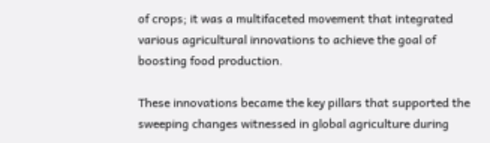of crops; it was a multifaceted movement that integrated various agricultural innovations to achieve the goal of boosting food production.

These innovations became the key pillars that supported the sweeping changes witnessed in global agriculture during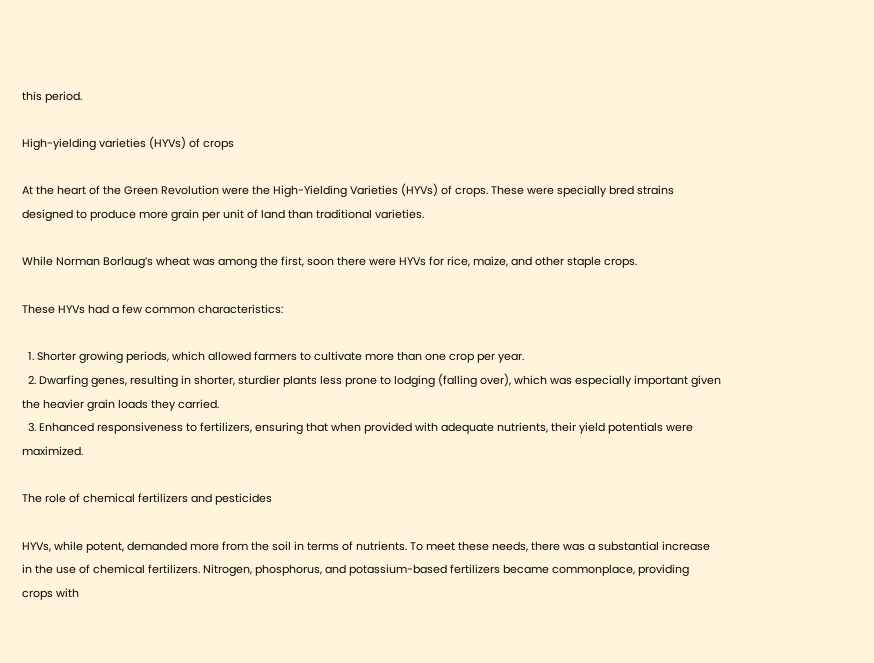this period.

High-yielding varieties (HYVs) of crops

At the heart of the Green Revolution were the High-Yielding Varieties (HYVs) of crops. These were specially bred strains designed to produce more grain per unit of land than traditional varieties.

While Norman Borlaug’s wheat was among the first, soon there were HYVs for rice, maize, and other staple crops.

These HYVs had a few common characteristics:

  1. Shorter growing periods, which allowed farmers to cultivate more than one crop per year.
  2. Dwarfing genes, resulting in shorter, sturdier plants less prone to lodging (falling over), which was especially important given the heavier grain loads they carried.
  3. Enhanced responsiveness to fertilizers, ensuring that when provided with adequate nutrients, their yield potentials were maximized.

The role of chemical fertilizers and pesticides

HYVs, while potent, demanded more from the soil in terms of nutrients. To meet these needs, there was a substantial increase in the use of chemical fertilizers. Nitrogen, phosphorus, and potassium-based fertilizers became commonplace, providing crops with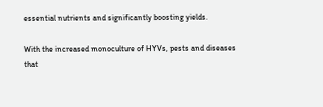essential nutrients and significantly boosting yields.

With the increased monoculture of HYVs, pests and diseases that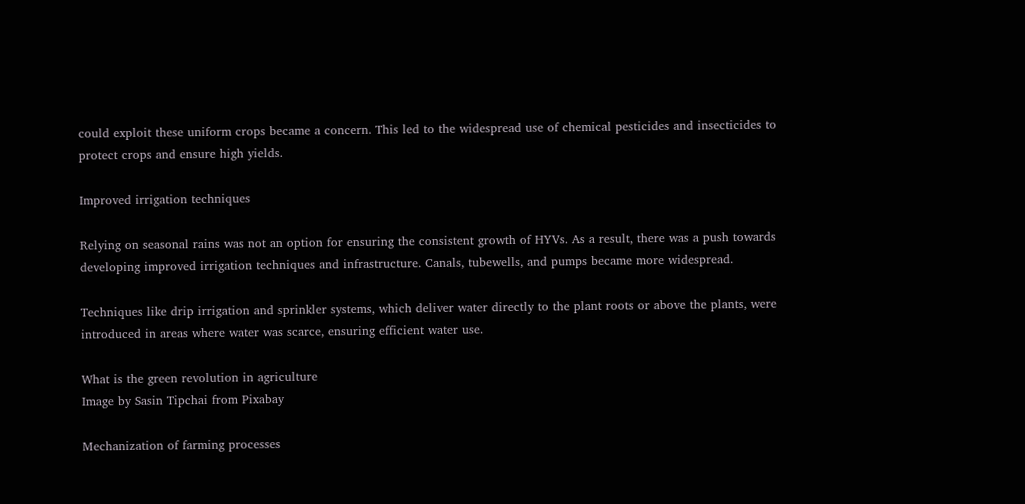could exploit these uniform crops became a concern. This led to the widespread use of chemical pesticides and insecticides to protect crops and ensure high yields.

Improved irrigation techniques

Relying on seasonal rains was not an option for ensuring the consistent growth of HYVs. As a result, there was a push towards developing improved irrigation techniques and infrastructure. Canals, tubewells, and pumps became more widespread.

Techniques like drip irrigation and sprinkler systems, which deliver water directly to the plant roots or above the plants, were introduced in areas where water was scarce, ensuring efficient water use.

What is the green revolution in agriculture
Image by Sasin Tipchai from Pixabay

Mechanization of farming processes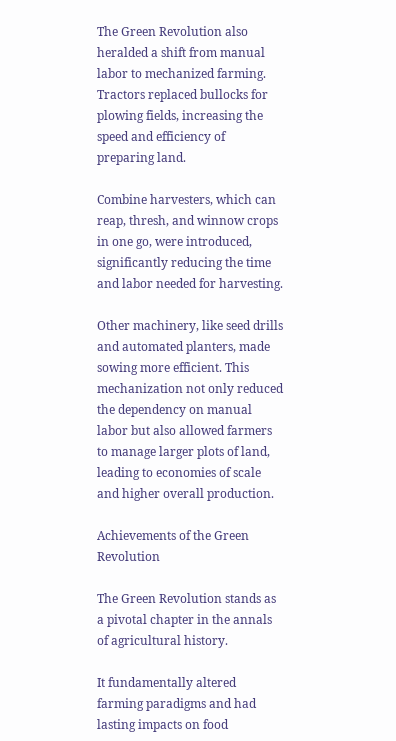The Green Revolution also heralded a shift from manual labor to mechanized farming. Tractors replaced bullocks for plowing fields, increasing the speed and efficiency of preparing land.

Combine harvesters, which can reap, thresh, and winnow crops in one go, were introduced, significantly reducing the time and labor needed for harvesting.

Other machinery, like seed drills and automated planters, made sowing more efficient. This mechanization not only reduced the dependency on manual labor but also allowed farmers to manage larger plots of land, leading to economies of scale and higher overall production.

Achievements of the Green Revolution

The Green Revolution stands as a pivotal chapter in the annals of agricultural history.

It fundamentally altered farming paradigms and had lasting impacts on food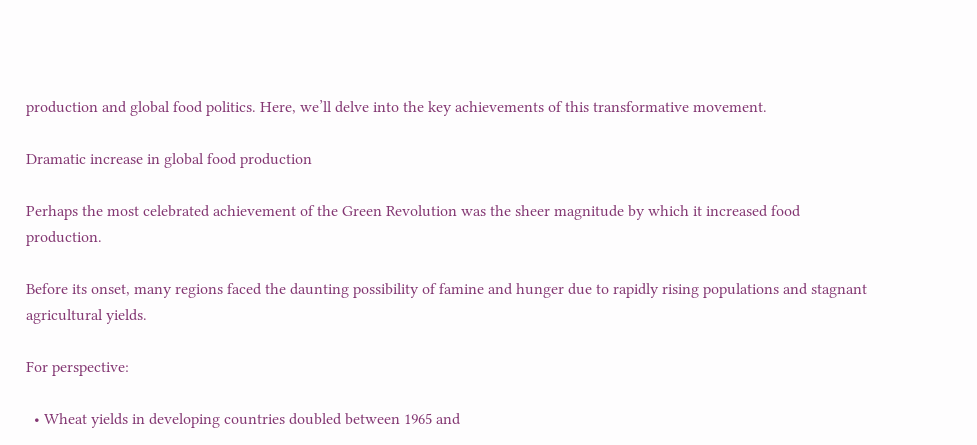production and global food politics. Here, we’ll delve into the key achievements of this transformative movement.

Dramatic increase in global food production

Perhaps the most celebrated achievement of the Green Revolution was the sheer magnitude by which it increased food production.

Before its onset, many regions faced the daunting possibility of famine and hunger due to rapidly rising populations and stagnant agricultural yields.

For perspective:

  • Wheat yields in developing countries doubled between 1965 and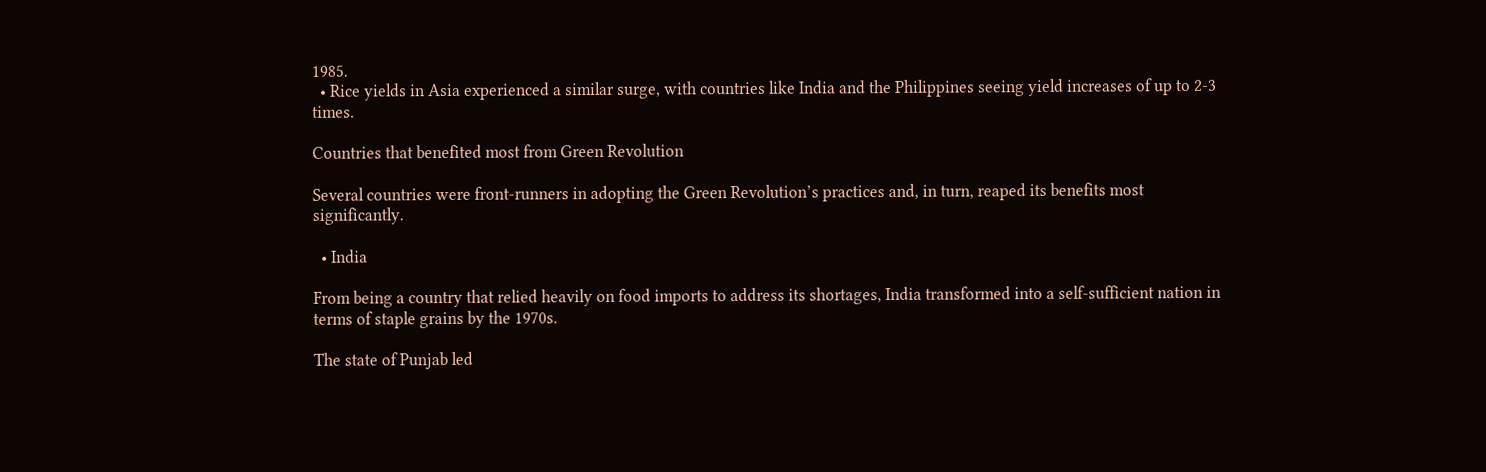1985.
  • Rice yields in Asia experienced a similar surge, with countries like India and the Philippines seeing yield increases of up to 2-3 times.

Countries that benefited most from Green Revolution

Several countries were front-runners in adopting the Green Revolution’s practices and, in turn, reaped its benefits most significantly.

  • India

From being a country that relied heavily on food imports to address its shortages, India transformed into a self-sufficient nation in terms of staple grains by the 1970s.

The state of Punjab led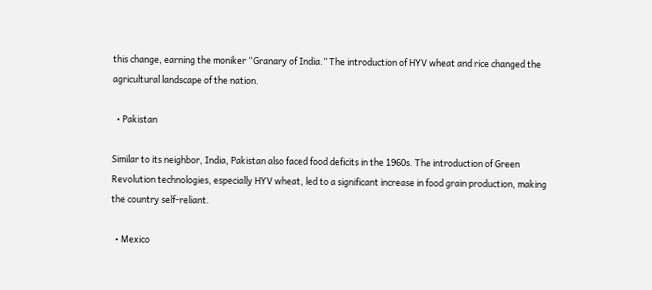this change, earning the moniker “Granary of India.” The introduction of HYV wheat and rice changed the agricultural landscape of the nation.

  • Pakistan

Similar to its neighbor, India, Pakistan also faced food deficits in the 1960s. The introduction of Green Revolution technologies, especially HYV wheat, led to a significant increase in food grain production, making the country self-reliant.

  • Mexico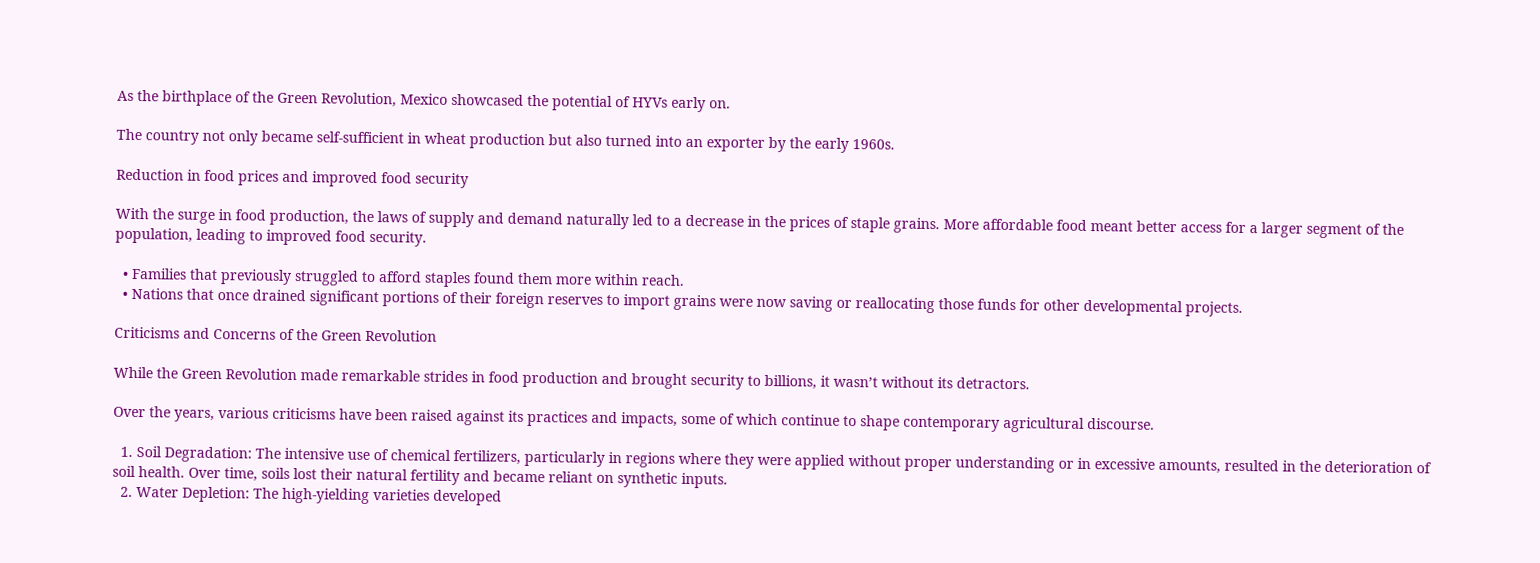As the birthplace of the Green Revolution, Mexico showcased the potential of HYVs early on.

The country not only became self-sufficient in wheat production but also turned into an exporter by the early 1960s.

Reduction in food prices and improved food security

With the surge in food production, the laws of supply and demand naturally led to a decrease in the prices of staple grains. More affordable food meant better access for a larger segment of the population, leading to improved food security.

  • Families that previously struggled to afford staples found them more within reach.
  • Nations that once drained significant portions of their foreign reserves to import grains were now saving or reallocating those funds for other developmental projects.

Criticisms and Concerns of the Green Revolution

While the Green Revolution made remarkable strides in food production and brought security to billions, it wasn’t without its detractors.

Over the years, various criticisms have been raised against its practices and impacts, some of which continue to shape contemporary agricultural discourse.

  1. Soil Degradation: The intensive use of chemical fertilizers, particularly in regions where they were applied without proper understanding or in excessive amounts, resulted in the deterioration of soil health. Over time, soils lost their natural fertility and became reliant on synthetic inputs.
  2. Water Depletion: The high-yielding varieties developed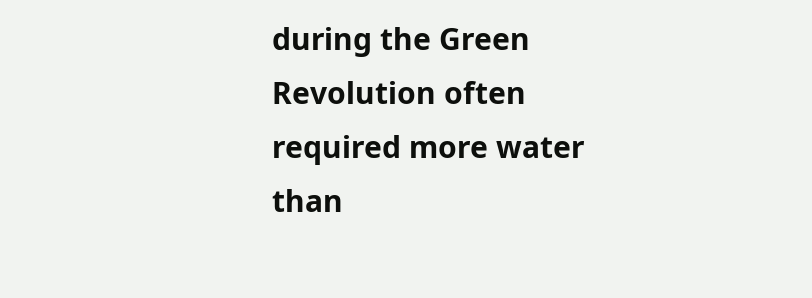during the Green Revolution often required more water than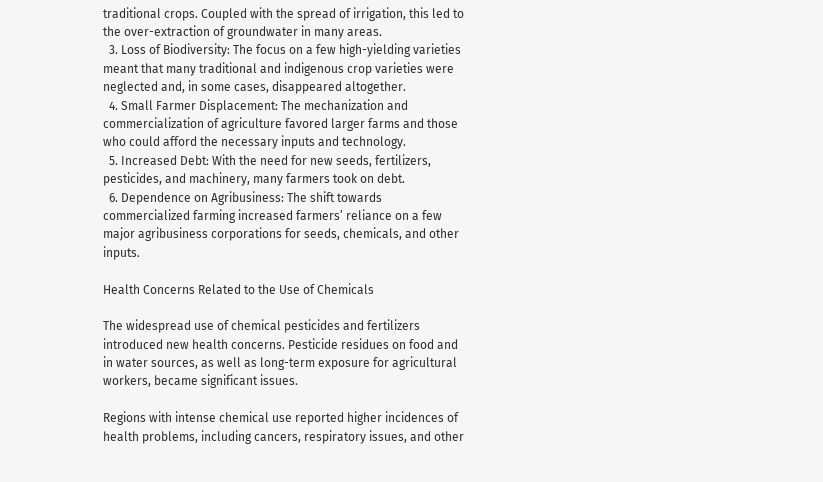traditional crops. Coupled with the spread of irrigation, this led to the over-extraction of groundwater in many areas.
  3. Loss of Biodiversity: The focus on a few high-yielding varieties meant that many traditional and indigenous crop varieties were neglected and, in some cases, disappeared altogether.
  4. Small Farmer Displacement: The mechanization and commercialization of agriculture favored larger farms and those who could afford the necessary inputs and technology.
  5. Increased Debt: With the need for new seeds, fertilizers, pesticides, and machinery, many farmers took on debt.
  6. Dependence on Agribusiness: The shift towards commercialized farming increased farmers’ reliance on a few major agribusiness corporations for seeds, chemicals, and other inputs.

Health Concerns Related to the Use of Chemicals

The widespread use of chemical pesticides and fertilizers introduced new health concerns. Pesticide residues on food and in water sources, as well as long-term exposure for agricultural workers, became significant issues.

Regions with intense chemical use reported higher incidences of health problems, including cancers, respiratory issues, and other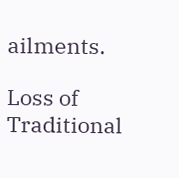ailments.

Loss of Traditional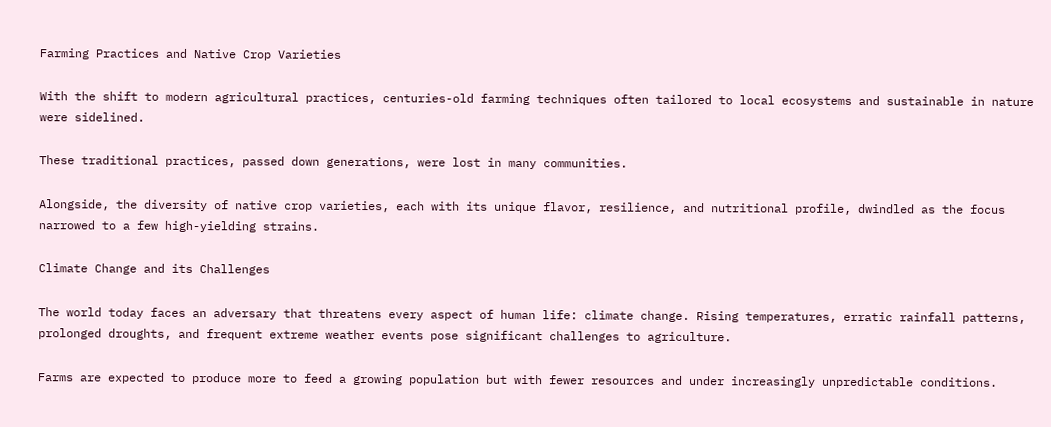Farming Practices and Native Crop Varieties

With the shift to modern agricultural practices, centuries-old farming techniques often tailored to local ecosystems and sustainable in nature were sidelined.

These traditional practices, passed down generations, were lost in many communities.

Alongside, the diversity of native crop varieties, each with its unique flavor, resilience, and nutritional profile, dwindled as the focus narrowed to a few high-yielding strains.

Climate Change and its Challenges

The world today faces an adversary that threatens every aspect of human life: climate change. Rising temperatures, erratic rainfall patterns, prolonged droughts, and frequent extreme weather events pose significant challenges to agriculture.

Farms are expected to produce more to feed a growing population but with fewer resources and under increasingly unpredictable conditions.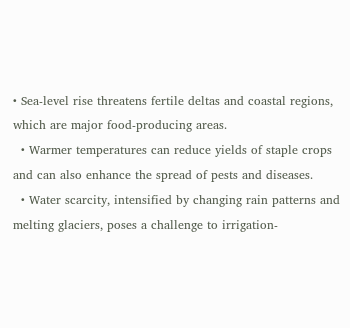• Sea-level rise threatens fertile deltas and coastal regions, which are major food-producing areas.
  • Warmer temperatures can reduce yields of staple crops and can also enhance the spread of pests and diseases.
  • Water scarcity, intensified by changing rain patterns and melting glaciers, poses a challenge to irrigation-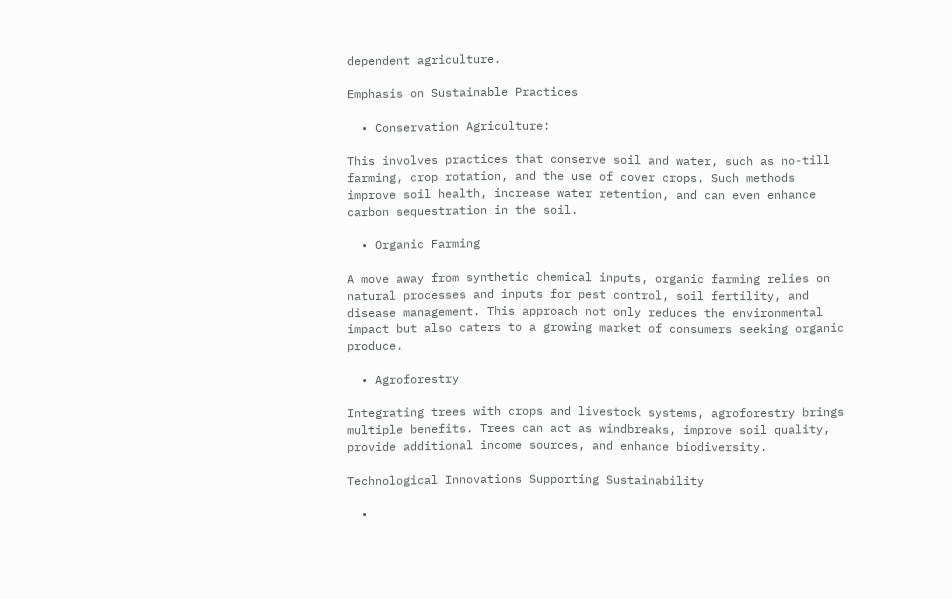dependent agriculture.

Emphasis on Sustainable Practices

  • Conservation Agriculture:

This involves practices that conserve soil and water, such as no-till farming, crop rotation, and the use of cover crops. Such methods improve soil health, increase water retention, and can even enhance carbon sequestration in the soil.

  • Organic Farming

A move away from synthetic chemical inputs, organic farming relies on natural processes and inputs for pest control, soil fertility, and disease management. This approach not only reduces the environmental impact but also caters to a growing market of consumers seeking organic produce.

  • Agroforestry

Integrating trees with crops and livestock systems, agroforestry brings multiple benefits. Trees can act as windbreaks, improve soil quality, provide additional income sources, and enhance biodiversity.

Technological Innovations Supporting Sustainability

  •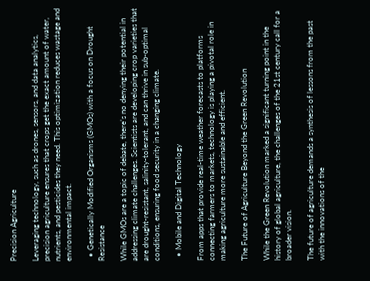Precision Agriculture

Leveraging technology, such as drones, sensors, and data analytics, precision agriculture ensures that crops get the exact amount of water, nutrients, and pesticides they need. This optimization reduces wastage and environmental impact.

  • Genetically Modified Organisms (GMOs) with a focus on Drought Resistance

While GMOs are a topic of debate, there’s no denying their potential in addressing climate challenges. Scientists are developing crop varieties that are drought-resistant, salinity-tolerant, and can thrive in sub-optimal conditions, ensuring food security in a changing climate.

  • Mobile and Digital Technology

From apps that provide real-time weather forecasts to platforms connecting farmers to markets, technology is playing a pivotal role in making agriculture more sustainable and efficient.

The Future of Agriculture Beyond the Green Revolution

While the Green Revolution marked a significant turning point in the history of global agriculture, the challenges of the 21st century call for a broader vision.

The future of agriculture demands a synthesis of lessons from the past with the innovations of the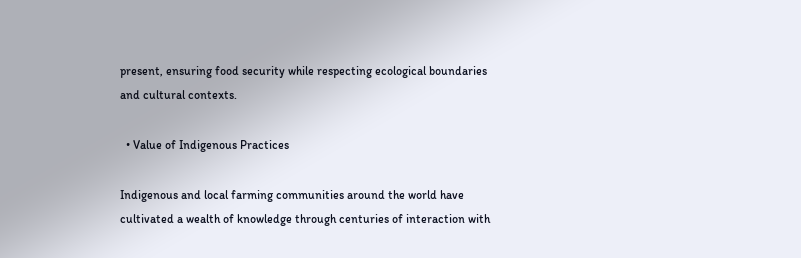present, ensuring food security while respecting ecological boundaries and cultural contexts.

  • Value of Indigenous Practices

Indigenous and local farming communities around the world have cultivated a wealth of knowledge through centuries of interaction with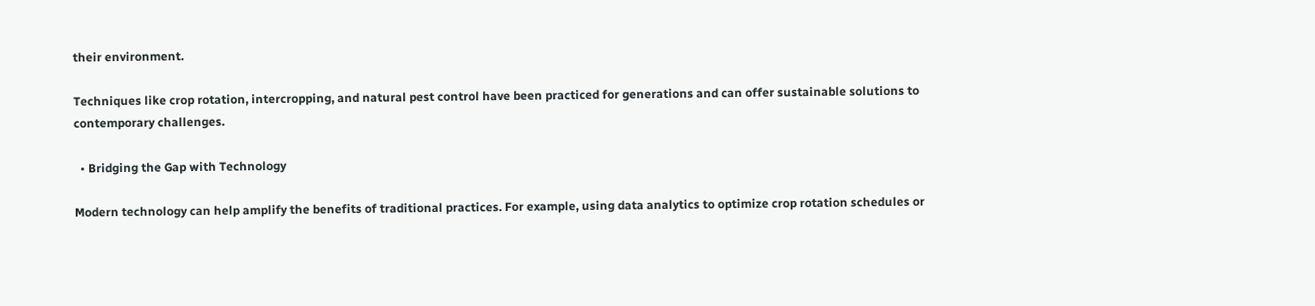their environment.

Techniques like crop rotation, intercropping, and natural pest control have been practiced for generations and can offer sustainable solutions to contemporary challenges.

  • Bridging the Gap with Technology

Modern technology can help amplify the benefits of traditional practices. For example, using data analytics to optimize crop rotation schedules or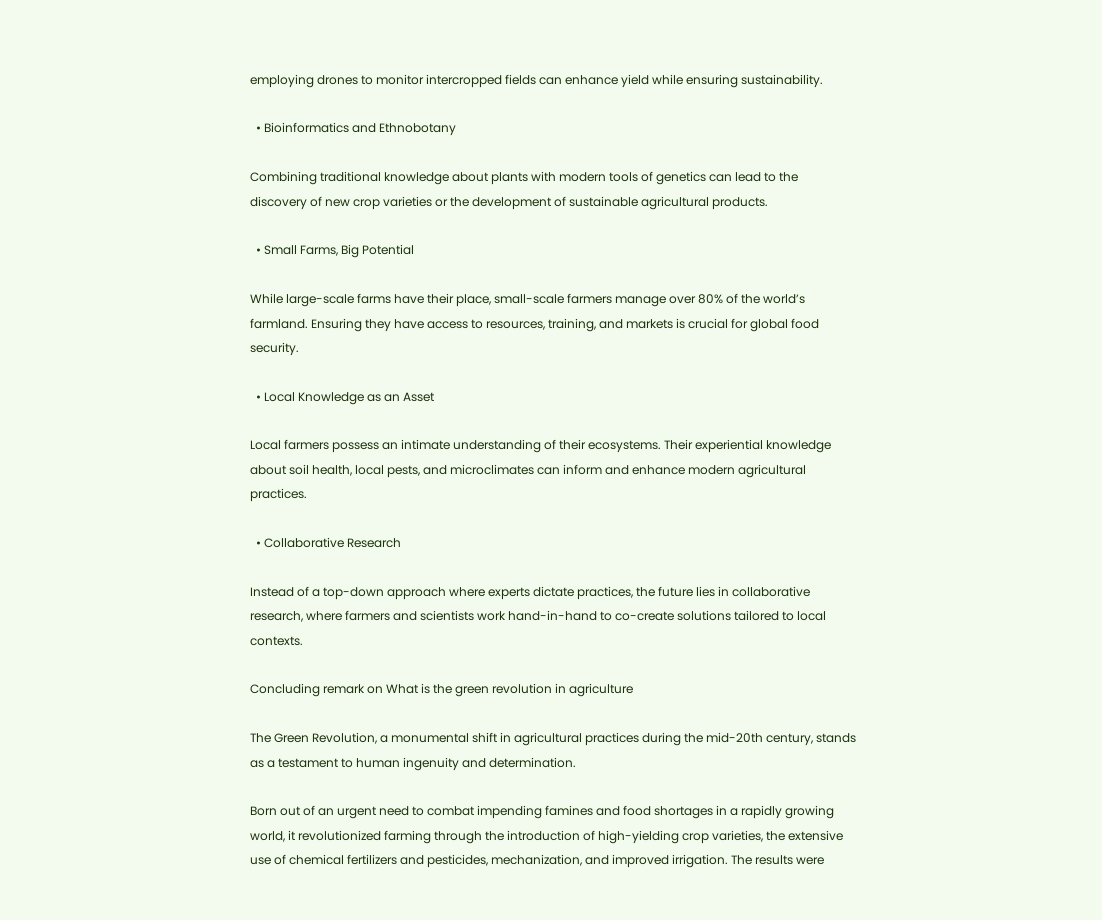employing drones to monitor intercropped fields can enhance yield while ensuring sustainability.

  • Bioinformatics and Ethnobotany

Combining traditional knowledge about plants with modern tools of genetics can lead to the discovery of new crop varieties or the development of sustainable agricultural products.

  • Small Farms, Big Potential

While large-scale farms have their place, small-scale farmers manage over 80% of the world’s farmland. Ensuring they have access to resources, training, and markets is crucial for global food security.

  • Local Knowledge as an Asset

Local farmers possess an intimate understanding of their ecosystems. Their experiential knowledge about soil health, local pests, and microclimates can inform and enhance modern agricultural practices.

  • Collaborative Research

Instead of a top-down approach where experts dictate practices, the future lies in collaborative research, where farmers and scientists work hand-in-hand to co-create solutions tailored to local contexts.

Concluding remark on What is the green revolution in agriculture

The Green Revolution, a monumental shift in agricultural practices during the mid-20th century, stands as a testament to human ingenuity and determination.

Born out of an urgent need to combat impending famines and food shortages in a rapidly growing world, it revolutionized farming through the introduction of high-yielding crop varieties, the extensive use of chemical fertilizers and pesticides, mechanization, and improved irrigation. The results were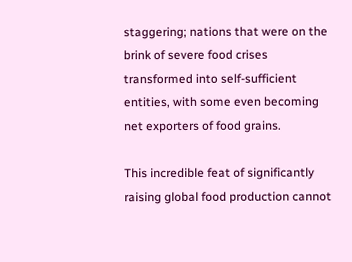staggering; nations that were on the brink of severe food crises transformed into self-sufficient entities, with some even becoming net exporters of food grains.

This incredible feat of significantly raising global food production cannot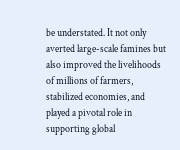be understated. It not only averted large-scale famines but also improved the livelihoods of millions of farmers, stabilized economies, and played a pivotal role in supporting global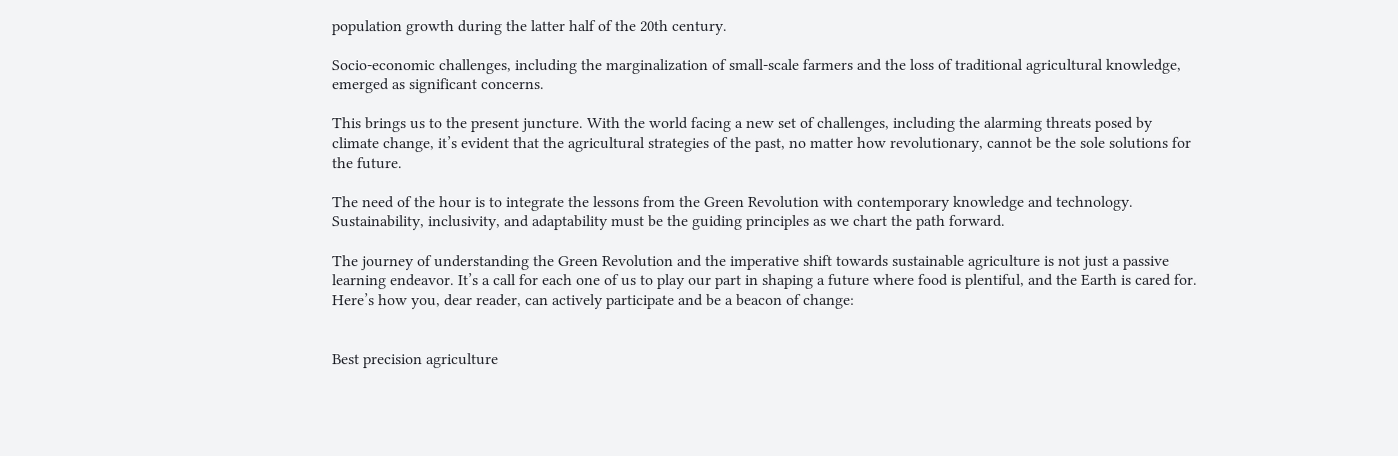population growth during the latter half of the 20th century.

Socio-economic challenges, including the marginalization of small-scale farmers and the loss of traditional agricultural knowledge, emerged as significant concerns.

This brings us to the present juncture. With the world facing a new set of challenges, including the alarming threats posed by climate change, it’s evident that the agricultural strategies of the past, no matter how revolutionary, cannot be the sole solutions for the future.

The need of the hour is to integrate the lessons from the Green Revolution with contemporary knowledge and technology. Sustainability, inclusivity, and adaptability must be the guiding principles as we chart the path forward.

The journey of understanding the Green Revolution and the imperative shift towards sustainable agriculture is not just a passive learning endeavor. It’s a call for each one of us to play our part in shaping a future where food is plentiful, and the Earth is cared for. Here’s how you, dear reader, can actively participate and be a beacon of change:


Best precision agriculture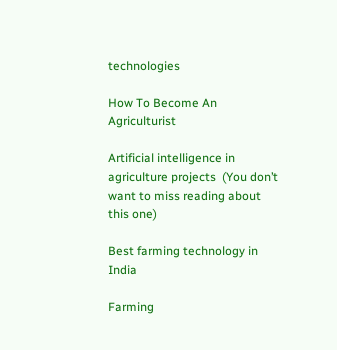technologies

How To Become An Agriculturist

Artificial intelligence in agriculture projects  (You don’t want to miss reading about this one)

Best farming technology in India

Farming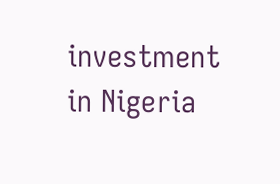investment in Nigeria